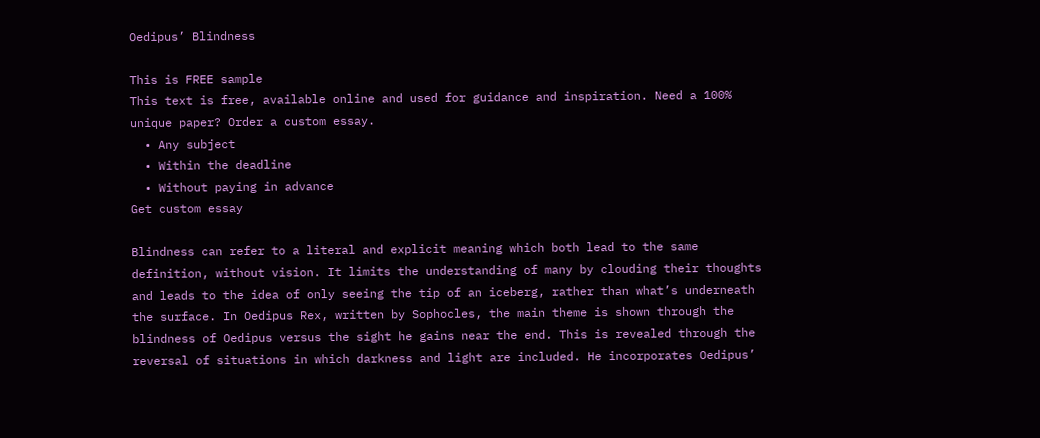Oedipus’ Blindness

This is FREE sample
This text is free, available online and used for guidance and inspiration. Need a 100% unique paper? Order a custom essay.
  • Any subject
  • Within the deadline
  • Without paying in advance
Get custom essay

Blindness can refer to a literal and explicit meaning which both lead to the same definition, without vision. It limits the understanding of many by clouding their thoughts and leads to the idea of only seeing the tip of an iceberg, rather than what’s underneath the surface. In Oedipus Rex, written by Sophocles, the main theme is shown through the blindness of Oedipus versus the sight he gains near the end. This is revealed through the reversal of situations in which darkness and light are included. He incorporates Oedipus’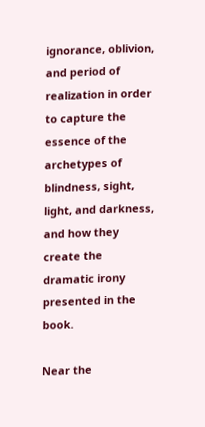ignorance, oblivion, and period of realization in order to capture the essence of the archetypes of blindness, sight, light, and darkness, and how they create the dramatic irony presented in the book.

Near the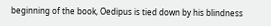beginning of the book, Oedipus is tied down by his blindness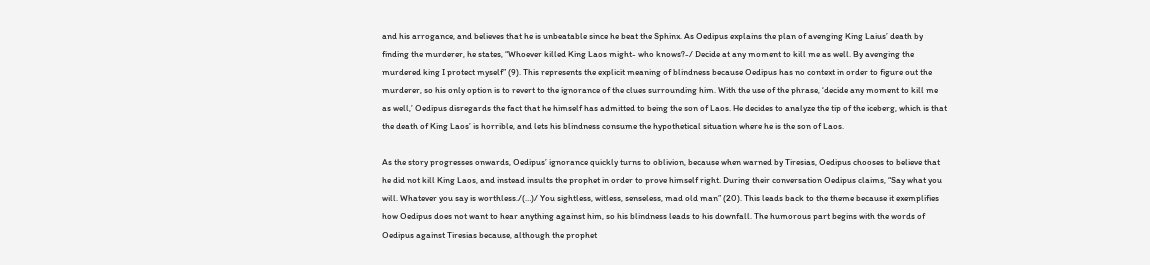and his arrogance, and believes that he is unbeatable since he beat the Sphinx. As Oedipus explains the plan of avenging King Laius’ death by finding the murderer, he states, “Whoever killed King Laos might- who knows?-/ Decide at any moment to kill me as well. By avenging the murdered king I protect myself” (9). This represents the explicit meaning of blindness because Oedipus has no context in order to figure out the murderer, so his only option is to revert to the ignorance of the clues surrounding him. With the use of the phrase, ‘decide any moment to kill me as well,’ Oedipus disregards the fact that he himself has admitted to being the son of Laos. He decides to analyze the tip of the iceberg, which is that the death of King Laos’ is horrible, and lets his blindness consume the hypothetical situation where he is the son of Laos.

As the story progresses onwards, Oedipus’ ignorance quickly turns to oblivion, because when warned by Tiresias, Oedipus chooses to believe that he did not kill King Laos, and instead insults the prophet in order to prove himself right. During their conversation Oedipus claims, “Say what you will. Whatever you say is worthless./(…)/ You sightless, witless, senseless, mad old man” (20). This leads back to the theme because it exemplifies how Oedipus does not want to hear anything against him, so his blindness leads to his downfall. The humorous part begins with the words of Oedipus against Tiresias because, although the prophet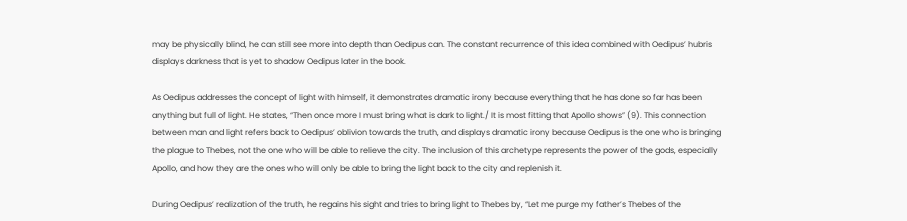may be physically blind, he can still see more into depth than Oedipus can. The constant recurrence of this idea combined with Oedipus’ hubris displays darkness that is yet to shadow Oedipus later in the book.

As Oedipus addresses the concept of light with himself, it demonstrates dramatic irony because everything that he has done so far has been anything but full of light. He states, “Then once more I must bring what is dark to light./ It is most fitting that Apollo shows” (9). This connection between man and light refers back to Oedipus’ oblivion towards the truth, and displays dramatic irony because Oedipus is the one who is bringing the plague to Thebes, not the one who will be able to relieve the city. The inclusion of this archetype represents the power of the gods, especially Apollo, and how they are the ones who will only be able to bring the light back to the city and replenish it.

During Oedipus’ realization of the truth, he regains his sight and tries to bring light to Thebes by, “Let me purge my father’s Thebes of the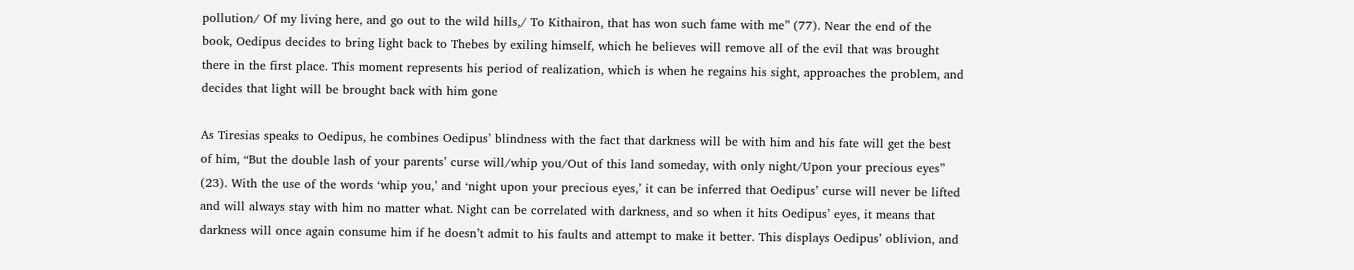pollution/ Of my living here, and go out to the wild hills,/ To Kithairon, that has won such fame with me” (77). Near the end of the book, Oedipus decides to bring light back to Thebes by exiling himself, which he believes will remove all of the evil that was brought there in the first place. This moment represents his period of realization, which is when he regains his sight, approaches the problem, and decides that light will be brought back with him gone

As Tiresias speaks to Oedipus, he combines Oedipus’ blindness with the fact that darkness will be with him and his fate will get the best of him, “But the double lash of your parents’ curse will/whip you/Out of this land someday, with only night/Upon your precious eyes” (23). With the use of the words ‘whip you,’ and ‘night upon your precious eyes,’ it can be inferred that Oedipus’ curse will never be lifted and will always stay with him no matter what. Night can be correlated with darkness, and so when it hits Oedipus’ eyes, it means that darkness will once again consume him if he doesn’t admit to his faults and attempt to make it better. This displays Oedipus’ oblivion, and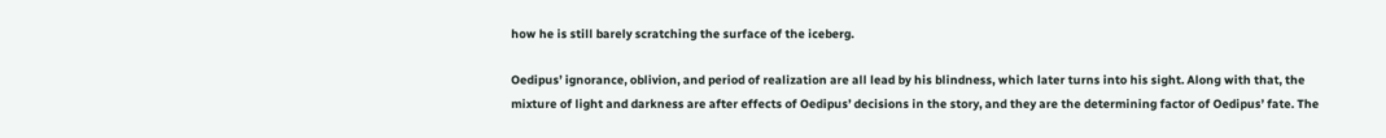how he is still barely scratching the surface of the iceberg.

Oedipus’ ignorance, oblivion, and period of realization are all lead by his blindness, which later turns into his sight. Along with that, the mixture of light and darkness are after effects of Oedipus’ decisions in the story, and they are the determining factor of Oedipus’ fate. The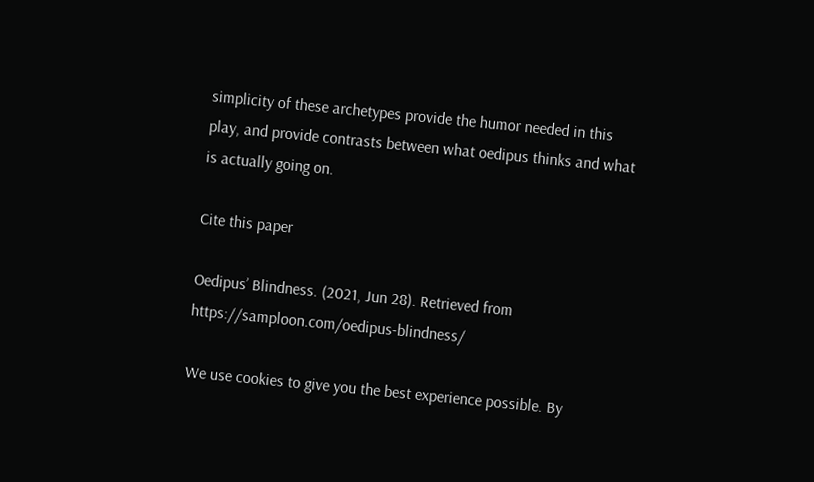simplicity of these archetypes provide the humor needed in this play, and provide contrasts between what oedipus thinks and what is actually going on.

Cite this paper

Oedipus’ Blindness. (2021, Jun 28). Retrieved from https://samploon.com/oedipus-blindness/

We use cookies to give you the best experience possible. By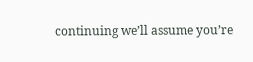continuing we’ll assume you’re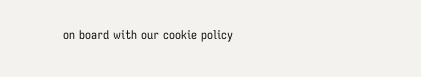on board with our cookie policy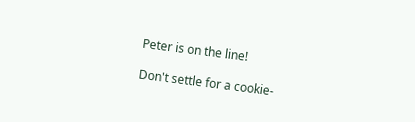Peter is on the line!

Don't settle for a cookie-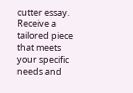cutter essay. Receive a tailored piece that meets your specific needs and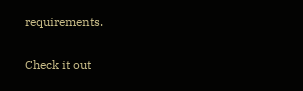requirements.

Check it out